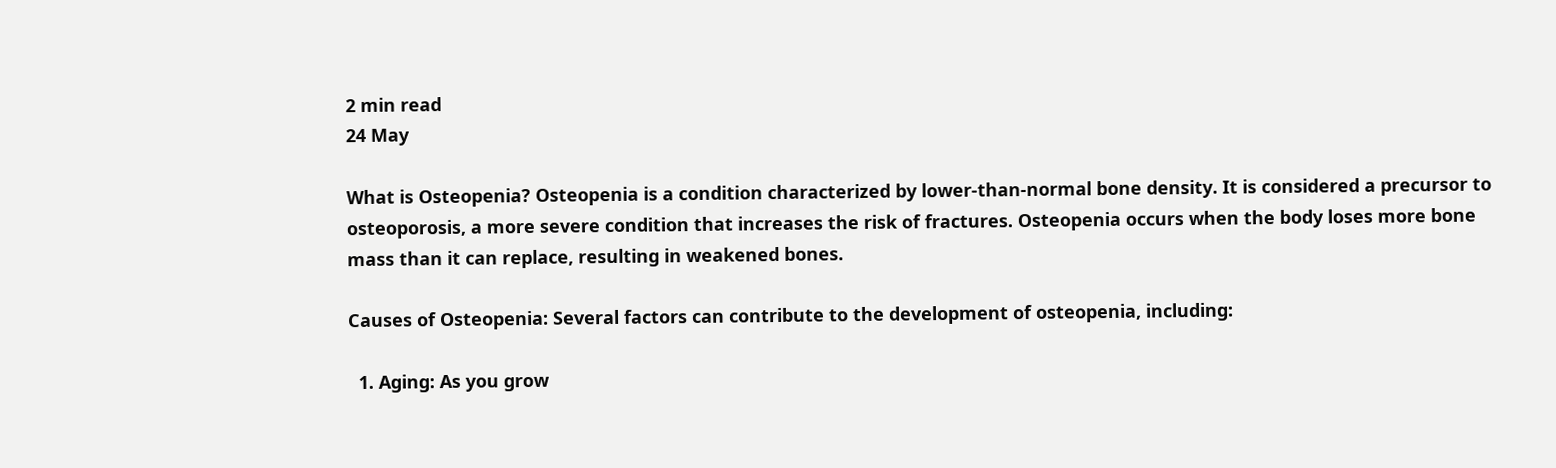2 min read
24 May

What is Osteopenia? Osteopenia is a condition characterized by lower-than-normal bone density. It is considered a precursor to osteoporosis, a more severe condition that increases the risk of fractures. Osteopenia occurs when the body loses more bone mass than it can replace, resulting in weakened bones.

Causes of Osteopenia: Several factors can contribute to the development of osteopenia, including:

  1. Aging: As you grow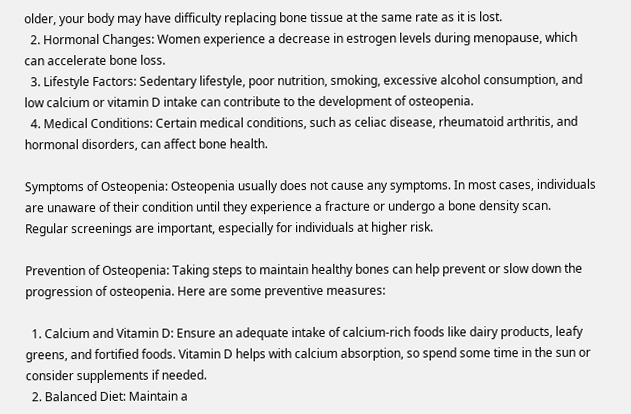older, your body may have difficulty replacing bone tissue at the same rate as it is lost.
  2. Hormonal Changes: Women experience a decrease in estrogen levels during menopause, which can accelerate bone loss.
  3. Lifestyle Factors: Sedentary lifestyle, poor nutrition, smoking, excessive alcohol consumption, and low calcium or vitamin D intake can contribute to the development of osteopenia.
  4. Medical Conditions: Certain medical conditions, such as celiac disease, rheumatoid arthritis, and hormonal disorders, can affect bone health.

Symptoms of Osteopenia: Osteopenia usually does not cause any symptoms. In most cases, individuals are unaware of their condition until they experience a fracture or undergo a bone density scan. Regular screenings are important, especially for individuals at higher risk.

Prevention of Osteopenia: Taking steps to maintain healthy bones can help prevent or slow down the progression of osteopenia. Here are some preventive measures:

  1. Calcium and Vitamin D: Ensure an adequate intake of calcium-rich foods like dairy products, leafy greens, and fortified foods. Vitamin D helps with calcium absorption, so spend some time in the sun or consider supplements if needed.
  2. Balanced Diet: Maintain a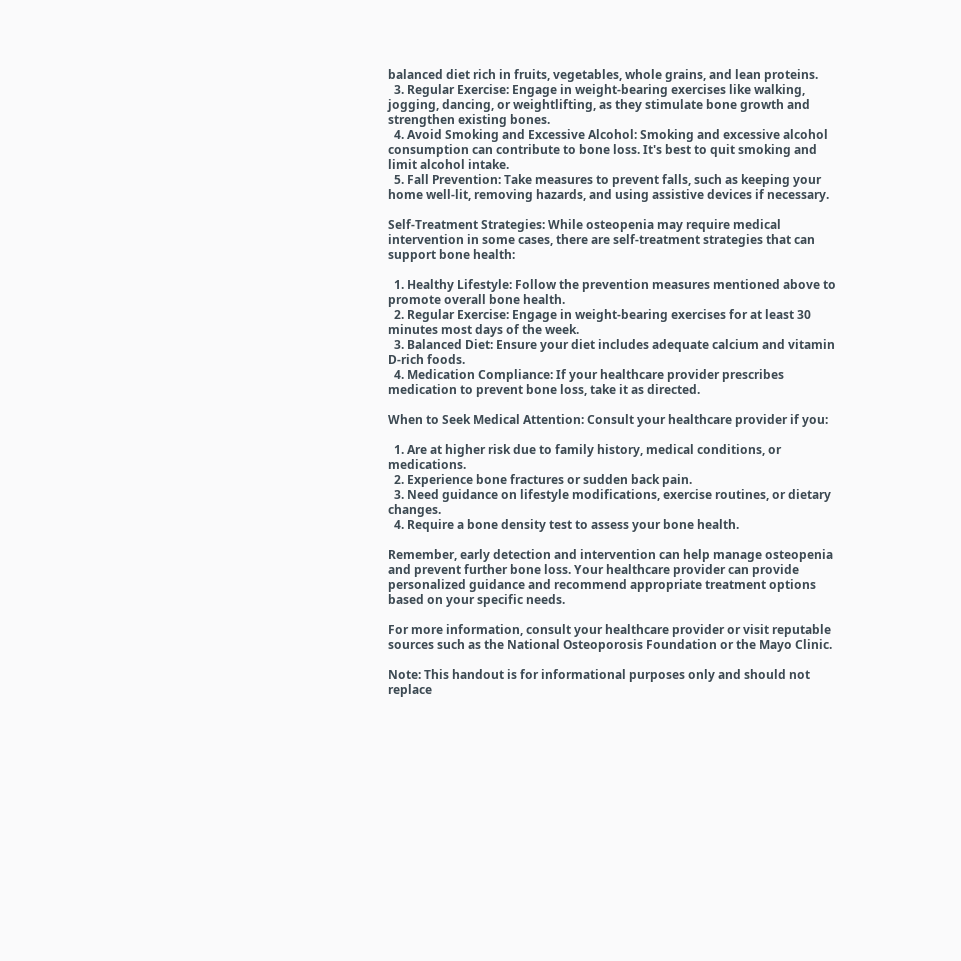balanced diet rich in fruits, vegetables, whole grains, and lean proteins.
  3. Regular Exercise: Engage in weight-bearing exercises like walking, jogging, dancing, or weightlifting, as they stimulate bone growth and strengthen existing bones.
  4. Avoid Smoking and Excessive Alcohol: Smoking and excessive alcohol consumption can contribute to bone loss. It's best to quit smoking and limit alcohol intake.
  5. Fall Prevention: Take measures to prevent falls, such as keeping your home well-lit, removing hazards, and using assistive devices if necessary.

Self-Treatment Strategies: While osteopenia may require medical intervention in some cases, there are self-treatment strategies that can support bone health:

  1. Healthy Lifestyle: Follow the prevention measures mentioned above to promote overall bone health.
  2. Regular Exercise: Engage in weight-bearing exercises for at least 30 minutes most days of the week.
  3. Balanced Diet: Ensure your diet includes adequate calcium and vitamin D-rich foods.
  4. Medication Compliance: If your healthcare provider prescribes medication to prevent bone loss, take it as directed.

When to Seek Medical Attention: Consult your healthcare provider if you:

  1. Are at higher risk due to family history, medical conditions, or medications.
  2. Experience bone fractures or sudden back pain.
  3. Need guidance on lifestyle modifications, exercise routines, or dietary changes.
  4. Require a bone density test to assess your bone health.

Remember, early detection and intervention can help manage osteopenia and prevent further bone loss. Your healthcare provider can provide personalized guidance and recommend appropriate treatment options based on your specific needs.

For more information, consult your healthcare provider or visit reputable sources such as the National Osteoporosis Foundation or the Mayo Clinic.

Note: This handout is for informational purposes only and should not replace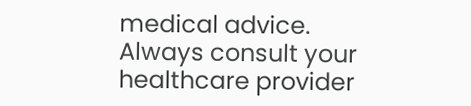medical advice. Always consult your healthcare provider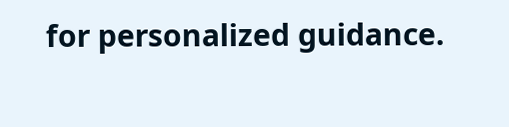for personalized guidance.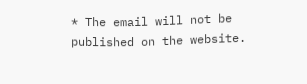* The email will not be published on the website.